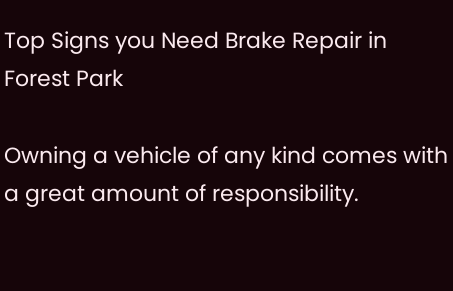Top Signs you Need Brake Repair in Forest Park

Owning a vehicle of any kind comes with a great amount of responsibility.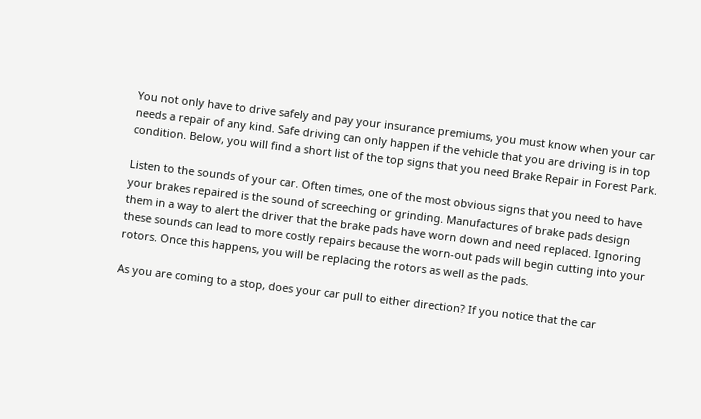You not only have to drive safely and pay your insurance premiums, you must know when your car needs a repair of any kind. Safe driving can only happen if the vehicle that you are driving is in top condition. Below, you will find a short list of the top signs that you need Brake Repair in Forest Park.

Listen to the sounds of your car. Often times, one of the most obvious signs that you need to have your brakes repaired is the sound of screeching or grinding. Manufactures of brake pads design them in a way to alert the driver that the brake pads have worn down and need replaced. Ignoring these sounds can lead to more costly repairs because the worn-out pads will begin cutting into your rotors. Once this happens, you will be replacing the rotors as well as the pads.

As you are coming to a stop, does your car pull to either direction? If you notice that the car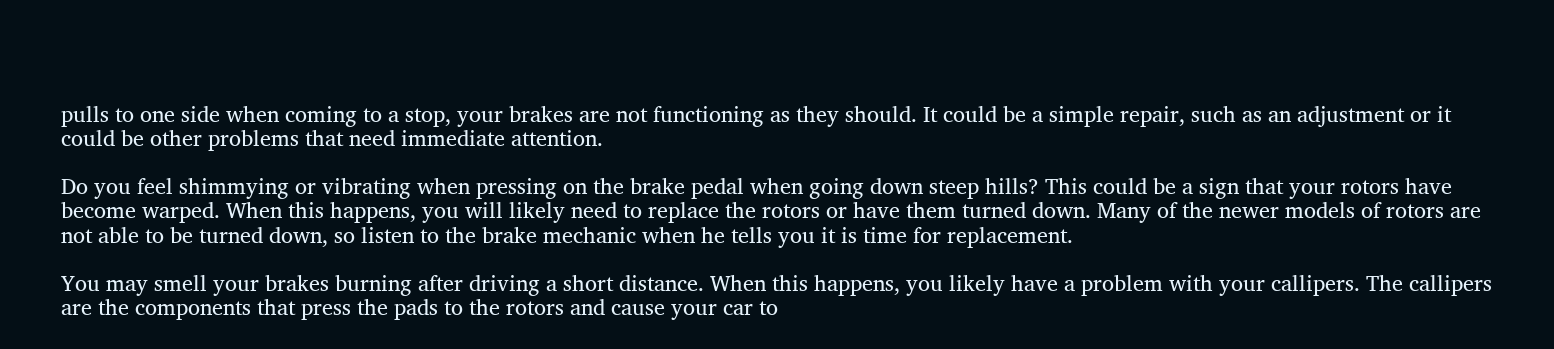pulls to one side when coming to a stop, your brakes are not functioning as they should. It could be a simple repair, such as an adjustment or it could be other problems that need immediate attention.

Do you feel shimmying or vibrating when pressing on the brake pedal when going down steep hills? This could be a sign that your rotors have become warped. When this happens, you will likely need to replace the rotors or have them turned down. Many of the newer models of rotors are not able to be turned down, so listen to the brake mechanic when he tells you it is time for replacement.

You may smell your brakes burning after driving a short distance. When this happens, you likely have a problem with your callipers. The callipers are the components that press the pads to the rotors and cause your car to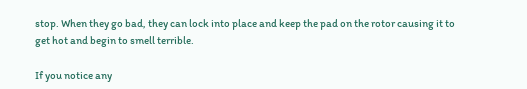stop. When they go bad, they can lock into place and keep the pad on the rotor causing it to get hot and begin to smell terrible.

If you notice any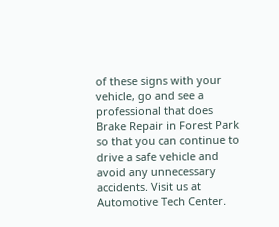of these signs with your vehicle, go and see a professional that does Brake Repair in Forest Park so that you can continue to drive a safe vehicle and avoid any unnecessary accidents. Visit us at Automotive Tech Center.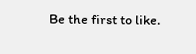Be the first to like.